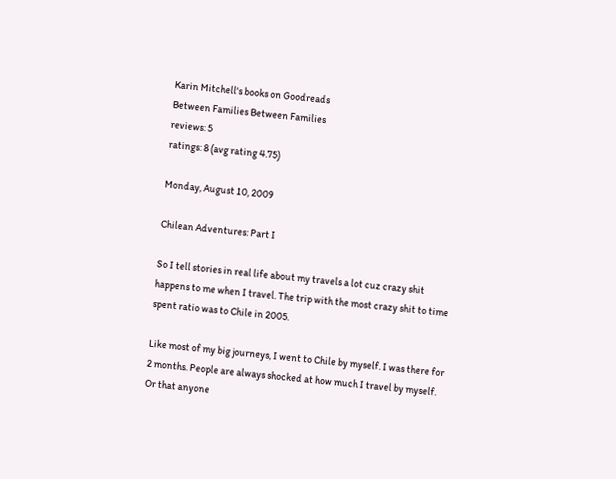Karin Mitchell's books on Goodreads
Between Families Between Families
reviews: 5
ratings: 8 (avg rating 4.75)

Monday, August 10, 2009

Chilean Adventures: Part I

So I tell stories in real life about my travels a lot cuz crazy shit happens to me when I travel. The trip with the most crazy shit to time spent ratio was to Chile in 2005.

Like most of my big journeys, I went to Chile by myself. I was there for 2 months. People are always shocked at how much I travel by myself. Or that anyone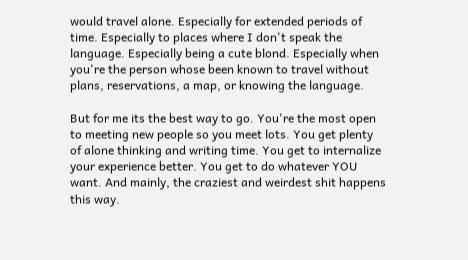would travel alone. Especially for extended periods of time. Especially to places where I don't speak the language. Especially being a cute blond. Especially when you're the person whose been known to travel without plans, reservations, a map, or knowing the language.

But for me its the best way to go. You're the most open to meeting new people so you meet lots. You get plenty of alone thinking and writing time. You get to internalize your experience better. You get to do whatever YOU want. And mainly, the craziest and weirdest shit happens this way.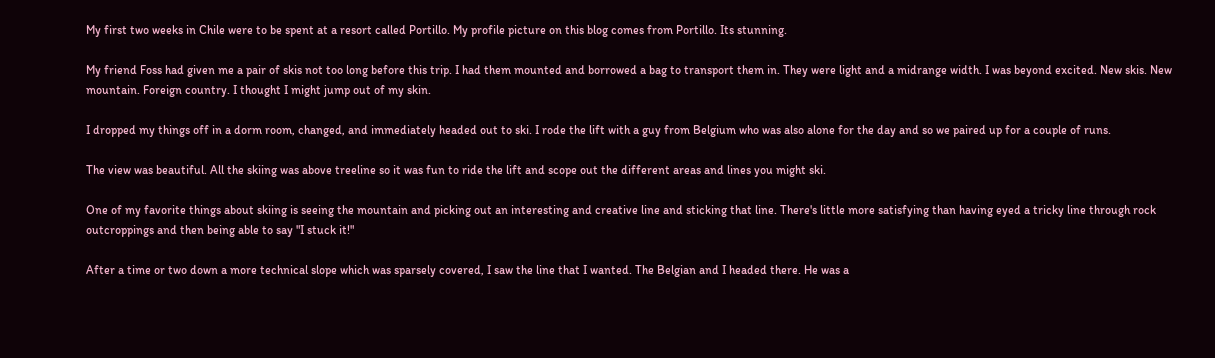My first two weeks in Chile were to be spent at a resort called Portillo. My profile picture on this blog comes from Portillo. Its stunning.

My friend Foss had given me a pair of skis not too long before this trip. I had them mounted and borrowed a bag to transport them in. They were light and a midrange width. I was beyond excited. New skis. New mountain. Foreign country. I thought I might jump out of my skin.

I dropped my things off in a dorm room, changed, and immediately headed out to ski. I rode the lift with a guy from Belgium who was also alone for the day and so we paired up for a couple of runs.

The view was beautiful. All the skiing was above treeline so it was fun to ride the lift and scope out the different areas and lines you might ski.

One of my favorite things about skiing is seeing the mountain and picking out an interesting and creative line and sticking that line. There's little more satisfying than having eyed a tricky line through rock outcroppings and then being able to say "I stuck it!"

After a time or two down a more technical slope which was sparsely covered, I saw the line that I wanted. The Belgian and I headed there. He was a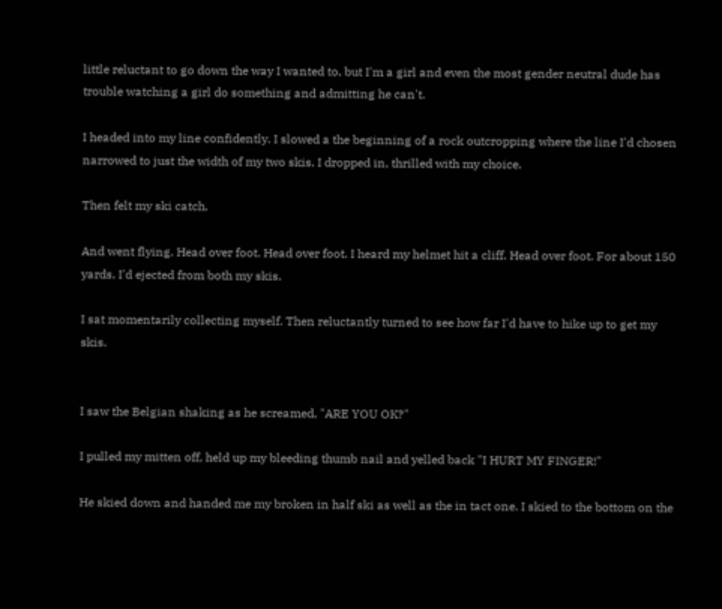little reluctant to go down the way I wanted to, but I'm a girl and even the most gender neutral dude has trouble watching a girl do something and admitting he can't.

I headed into my line confidently. I slowed a the beginning of a rock outcropping where the line I'd chosen narrowed to just the width of my two skis. I dropped in, thrilled with my choice.

Then felt my ski catch.

And went flying. Head over foot. Head over foot. I heard my helmet hit a cliff. Head over foot. For about 150 yards. I'd ejected from both my skis.

I sat momentarily collecting myself. Then reluctantly turned to see how far I'd have to hike up to get my skis.


I saw the Belgian shaking as he screamed, "ARE YOU OK?"

I pulled my mitten off, held up my bleeding thumb nail and yelled back "I HURT MY FINGER!"

He skied down and handed me my broken in half ski as well as the in tact one. I skied to the bottom on the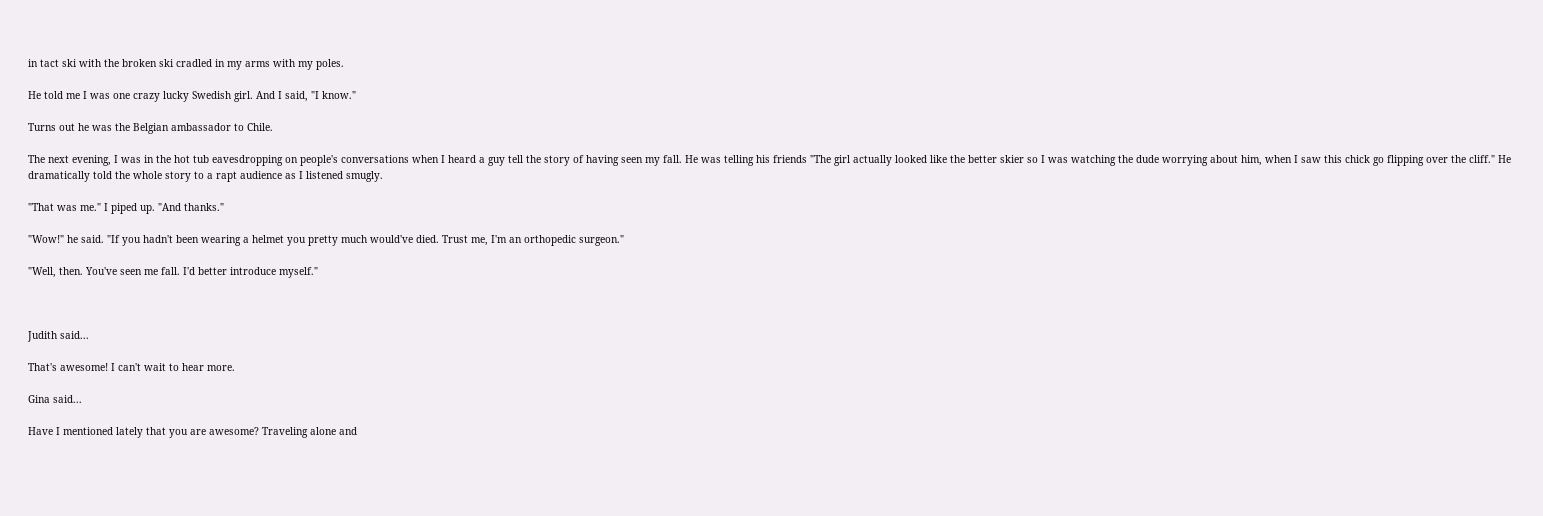in tact ski with the broken ski cradled in my arms with my poles.

He told me I was one crazy lucky Swedish girl. And I said, "I know."

Turns out he was the Belgian ambassador to Chile.

The next evening, I was in the hot tub eavesdropping on people's conversations when I heard a guy tell the story of having seen my fall. He was telling his friends "The girl actually looked like the better skier so I was watching the dude worrying about him, when I saw this chick go flipping over the cliff." He dramatically told the whole story to a rapt audience as I listened smugly.

"That was me." I piped up. "And thanks."

"Wow!" he said. "If you hadn't been wearing a helmet you pretty much would've died. Trust me, I'm an orthopedic surgeon."

"Well, then. You've seen me fall. I'd better introduce myself."



Judith said...

That's awesome! I can't wait to hear more.

Gina said...

Have I mentioned lately that you are awesome? Traveling alone and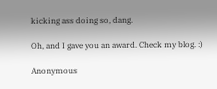kicking ass doing so, dang.

Oh, and I gave you an award. Check my blog. :)

Anonymous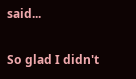said...

So glad I didn't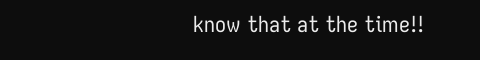know that at the time!!